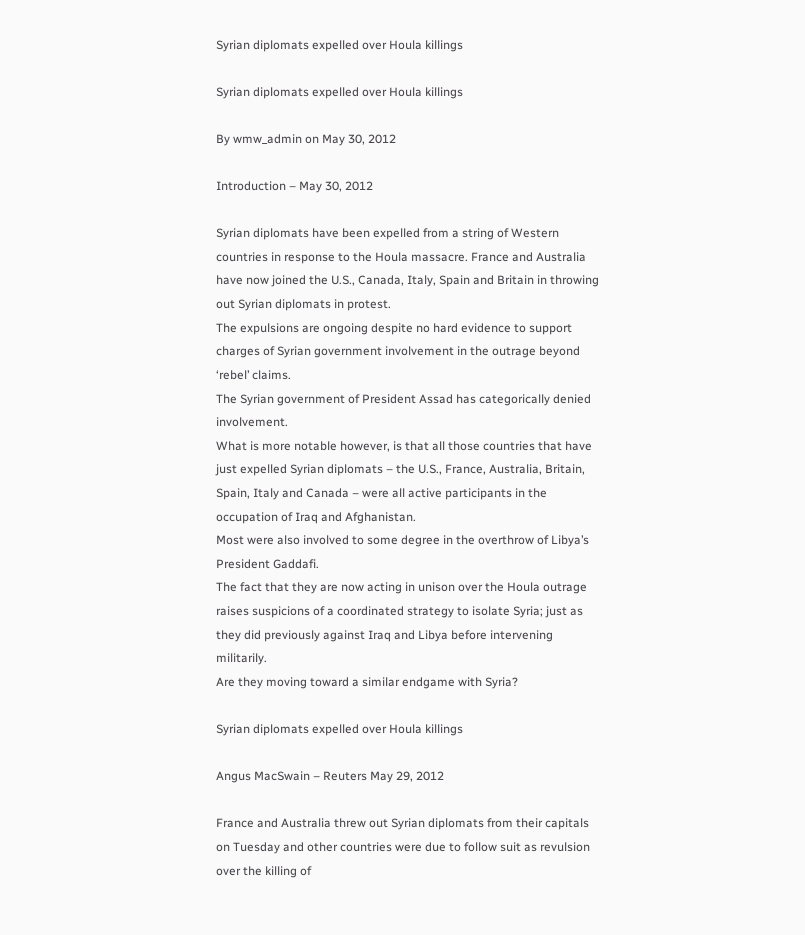Syrian diplomats expelled over Houla killings

Syrian diplomats expelled over Houla killings

By wmw_admin on May 30, 2012

Introduction – May 30, 2012

Syrian diplomats have been expelled from a string of Western countries in response to the Houla massacre. France and Australia have now joined the U.S., Canada, Italy, Spain and Britain in throwing out Syrian diplomats in protest.
The expulsions are ongoing despite no hard evidence to support charges of Syrian government involvement in the outrage beyond ‘rebel’ claims.
The Syrian government of President Assad has categorically denied involvement.
What is more notable however, is that all those countries that have just expelled Syrian diplomats – the U.S., France, Australia, Britain, Spain, Italy and Canada – were all active participants in the occupation of Iraq and Afghanistan.
Most were also involved to some degree in the overthrow of Libya’s President Gaddafi.
The fact that they are now acting in unison over the Houla outrage raises suspicions of a coordinated strategy to isolate Syria; just as they did previously against Iraq and Libya before intervening militarily.
Are they moving toward a similar endgame with Syria?

Syrian diplomats expelled over Houla killings

Angus MacSwain – Reuters May 29, 2012

France and Australia threw out Syrian diplomats from their capitals on Tuesday and other countries were due to follow suit as revulsion over the killing of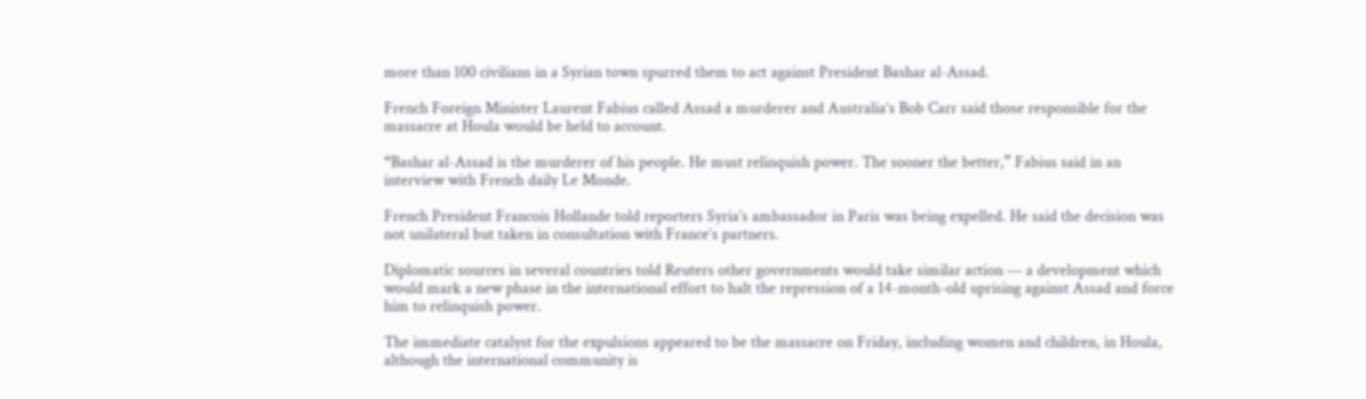more than 100 civilians in a Syrian town spurred them to act against President Bashar al-Assad.

French Foreign Minister Laurent Fabius called Assad a murderer and Australia’s Bob Carr said those responsible for the massacre at Houla would be held to account.

“Bashar al-Assad is the murderer of his people. He must relinquish power. The sooner the better,” Fabius said in an interview with French daily Le Monde.

French President Francois Hollande told reporters Syria’s ambassador in Paris was being expelled. He said the decision was not unilateral but taken in consultation with France’s partners.

Diplomatic sources in several countries told Reuters other governments would take similar action — a development which would mark a new phase in the international effort to halt the repression of a 14-month-old uprising against Assad and force him to relinquish power.

The immediate catalyst for the expulsions appeared to be the massacre on Friday, including women and children, in Houla, although the international community is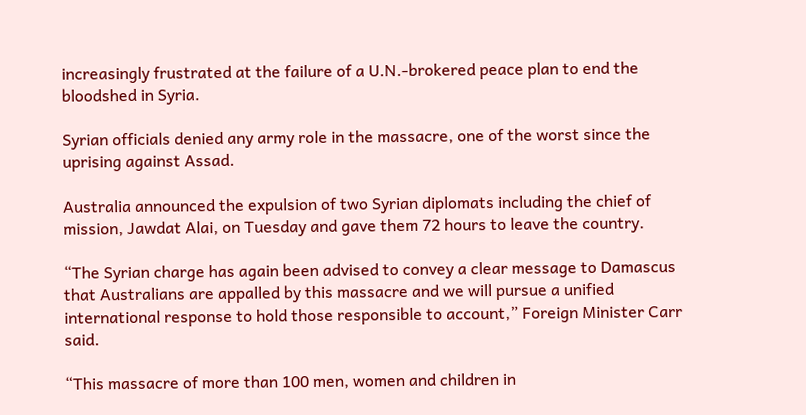increasingly frustrated at the failure of a U.N.-brokered peace plan to end the bloodshed in Syria.

Syrian officials denied any army role in the massacre, one of the worst since the uprising against Assad.

Australia announced the expulsion of two Syrian diplomats including the chief of mission, Jawdat Alai, on Tuesday and gave them 72 hours to leave the country.

“The Syrian charge has again been advised to convey a clear message to Damascus that Australians are appalled by this massacre and we will pursue a unified international response to hold those responsible to account,” Foreign Minister Carr said.

“This massacre of more than 100 men, women and children in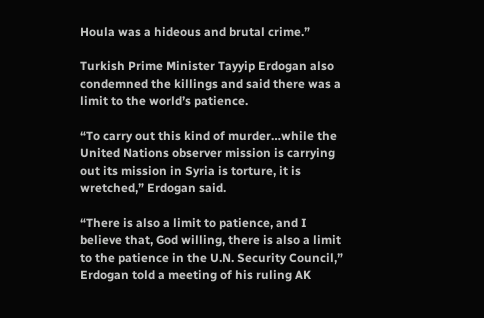Houla was a hideous and brutal crime.”

Turkish Prime Minister Tayyip Erdogan also condemned the killings and said there was a limit to the world’s patience.

“To carry out this kind of murder…while the United Nations observer mission is carrying out its mission in Syria is torture, it is wretched,” Erdogan said.

“There is also a limit to patience, and I believe that, God willing, there is also a limit to the patience in the U.N. Security Council,” Erdogan told a meeting of his ruling AK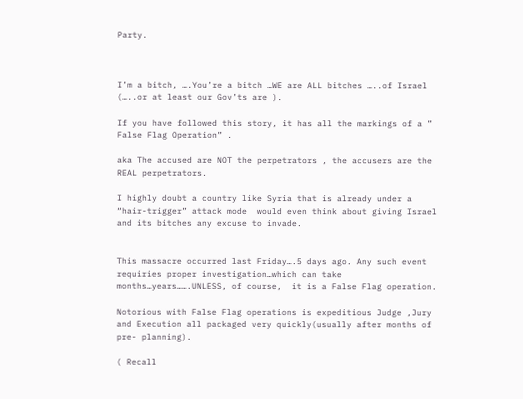Party.



I’m a bitch, ….You’re a bitch …WE are ALL bitches …..of Israel (…..or at least our Gov’ts are ).

If you have followed this story, it has all the markings of a ” False Flag Operation” .

aka The accused are NOT the perpetrators , the accusers are the REAL perpetrators.

I highly doubt a country like Syria that is already under a “hair-trigger” attack mode  would even think about giving Israel and its bitches any excuse to invade.


This massacre occurred last Friday….5 days ago. Any such event requiries proper investigation…which can take months…years…….UNLESS, of course,  it is a False Flag operation.

Notorious with False Flag operations is expeditious Judge ,Jury and Execution all packaged very quickly(usually after months of pre- planning).

( Recall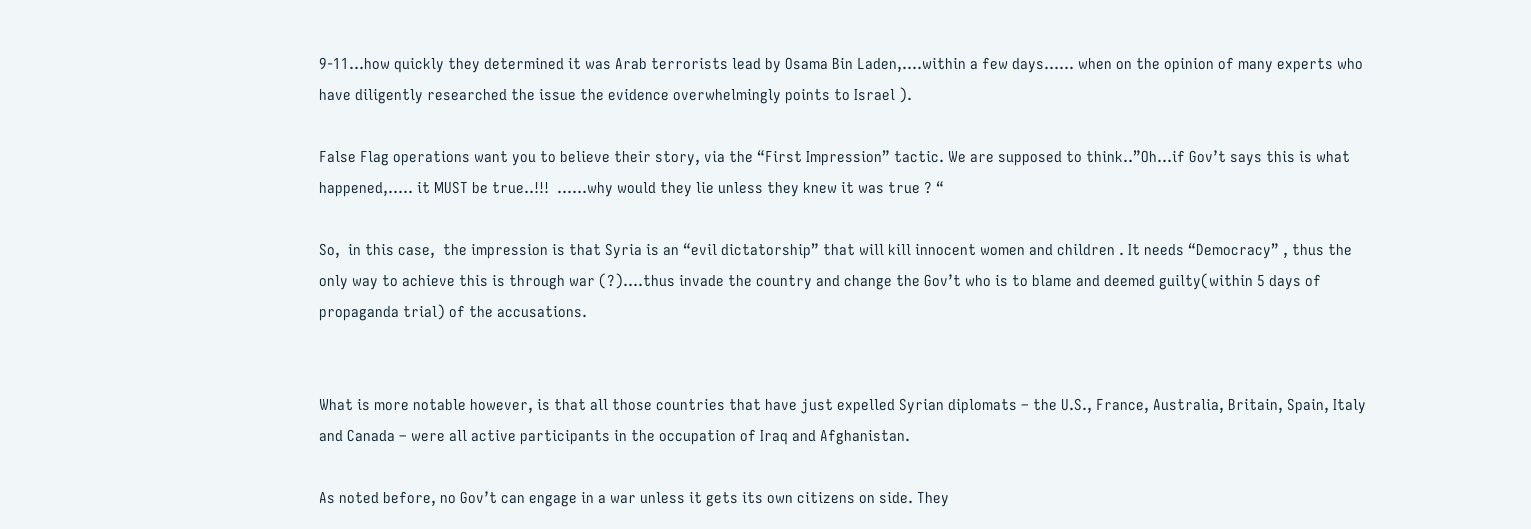9-11…how quickly they determined it was Arab terrorists lead by Osama Bin Laden,….within a few days…… when on the opinion of many experts who have diligently researched the issue the evidence overwhelmingly points to Israel ).

False Flag operations want you to believe their story, via the “First Impression” tactic. We are supposed to think..”Oh…if Gov’t says this is what happened,….. it MUST be true..!!!  ……why would they lie unless they knew it was true ? “

So,  in this case,  the impression is that Syria is an “evil dictatorship” that will kill innocent women and children . It needs “Democracy” , thus the only way to achieve this is through war (?)….thus invade the country and change the Gov’t who is to blame and deemed guilty(within 5 days of propaganda trial) of the accusations.


What is more notable however, is that all those countries that have just expelled Syrian diplomats – the U.S., France, Australia, Britain, Spain, Italy and Canada – were all active participants in the occupation of Iraq and Afghanistan.

As noted before, no Gov’t can engage in a war unless it gets its own citizens on side. They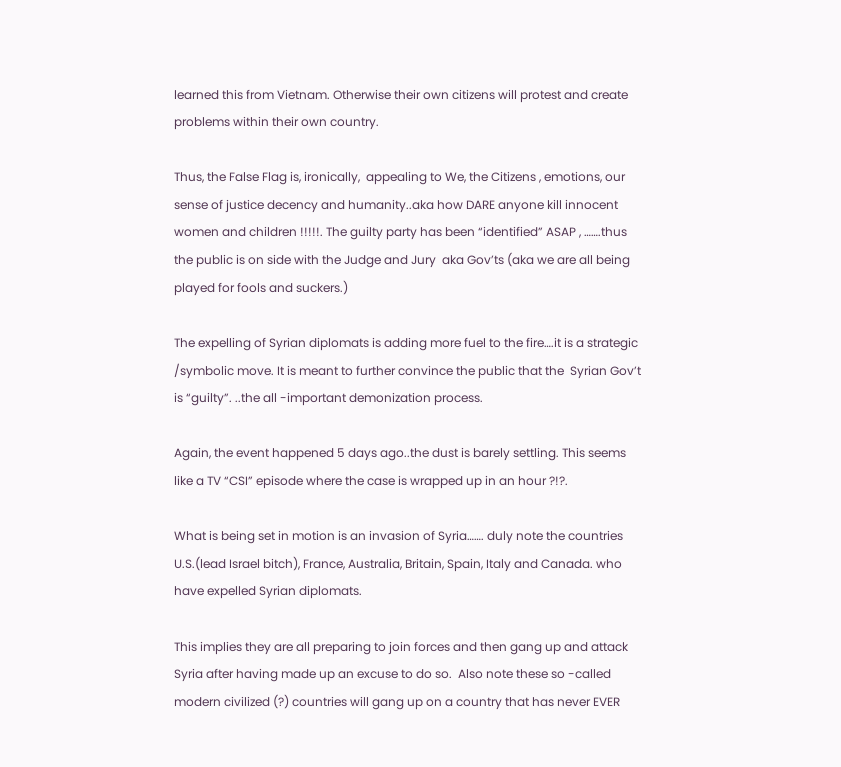learned this from Vietnam. Otherwise their own citizens will protest and create problems within their own country.

Thus, the False Flag is, ironically,  appealing to We, the Citizens , emotions, our sense of justice decency and humanity..aka how DARE anyone kill innocent women and children !!!!!. The guilty party has been “identified” ASAP , …….thus the public is on side with the Judge and Jury  aka Gov’ts (aka we are all being played for fools and suckers.)

The expelling of Syrian diplomats is adding more fuel to the fire….it is a strategic /symbolic move. It is meant to further convince the public that the  Syrian Gov’t is “guilty”. ..the all -important demonization process.

Again, the event happened 5 days ago..the dust is barely settling. This seems like a TV “CSI” episode where the case is wrapped up in an hour ?!?.

What is being set in motion is an invasion of Syria……. duly note the countries   U.S.(lead Israel bitch), France, Australia, Britain, Spain, Italy and Canada. who have expelled Syrian diplomats.

This implies they are all preparing to join forces and then gang up and attack Syria after having made up an excuse to do so.  Also note these so -called modern civilized (?) countries will gang up on a country that has never EVER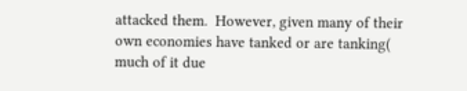attacked them.  However, given many of their own economies have tanked or are tanking( much of it due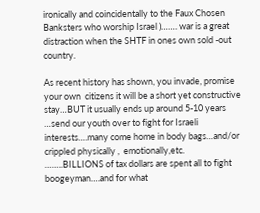ironically and coincidentally to the Faux Chosen Banksters who worship Israel )……. war is a great distraction when the SHTF in ones own sold -out country.

As recent history has shown, you invade, promise your own  citizens it will be a short yet constructive stay…BUT it usually ends up around 5-10 years …send our youth over to fight for Israeli interests….many come home in body bags…and/or crippled physically ,  emotionally,etc. ……..BILLIONS of tax dollars are spent all to fight boogeyman….and for what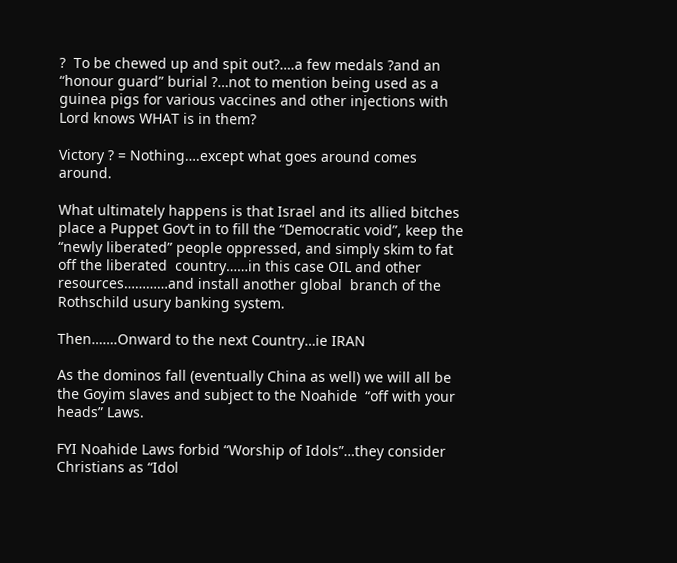?  To be chewed up and spit out?….a few medals ?and an “honour guard” burial ?…not to mention being used as a guinea pigs for various vaccines and other injections with Lord knows WHAT is in them?

Victory ? = Nothing….except what goes around comes around.

What ultimately happens is that Israel and its allied bitches place a Puppet Gov’t in to fill the “Democratic void”, keep the “newly liberated” people oppressed, and simply skim to fat off the liberated  country……in this case OIL and other resources…………and install another global  branch of the Rothschild usury banking system.

Then…….Onward to the next Country…ie IRAN

As the dominos fall (eventually China as well) we will all be the Goyim slaves and subject to the Noahide  “off with your heads” Laws.

FYI Noahide Laws forbid “Worship of Idols”…they consider Christians as “Idol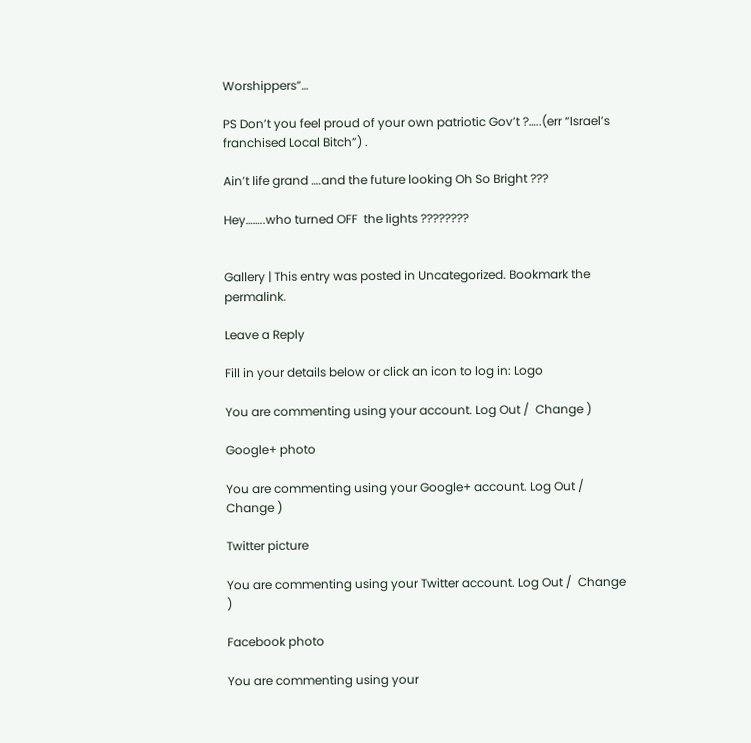Worshippers”…

PS Don’t you feel proud of your own patriotic Gov’t ?…..(err “Israel’s franchised Local Bitch”) .

Ain’t life grand ….and the future looking Oh So Bright ???

Hey……..who turned OFF  the lights ????????


Gallery | This entry was posted in Uncategorized. Bookmark the permalink.

Leave a Reply

Fill in your details below or click an icon to log in: Logo

You are commenting using your account. Log Out /  Change )

Google+ photo

You are commenting using your Google+ account. Log Out /  Change )

Twitter picture

You are commenting using your Twitter account. Log Out /  Change )

Facebook photo

You are commenting using your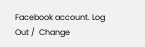Facebook account. Log Out /  Change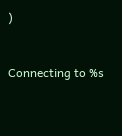)


Connecting to %s